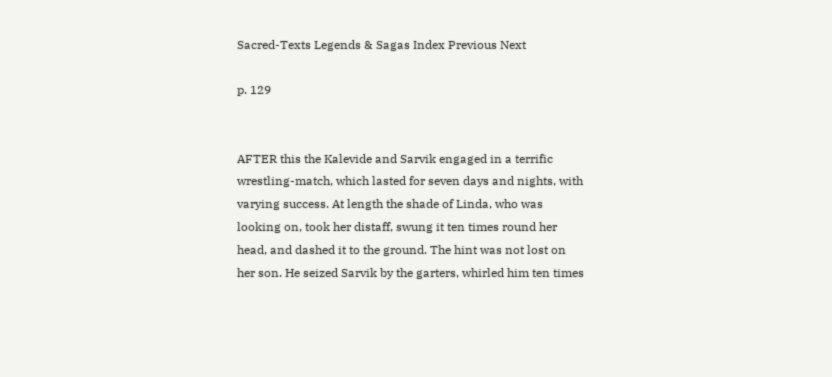Sacred-Texts Legends & Sagas Index Previous Next

p. 129


AFTER this the Kalevide and Sarvik engaged in a terrific wrestling-match, which lasted for seven days and nights, with varying success. At length the shade of Linda, who was looking on, took her distaff, swung it ten times round her head, and dashed it to the ground. The hint was not lost on her son. He seized Sarvik by the garters, whirled him ten times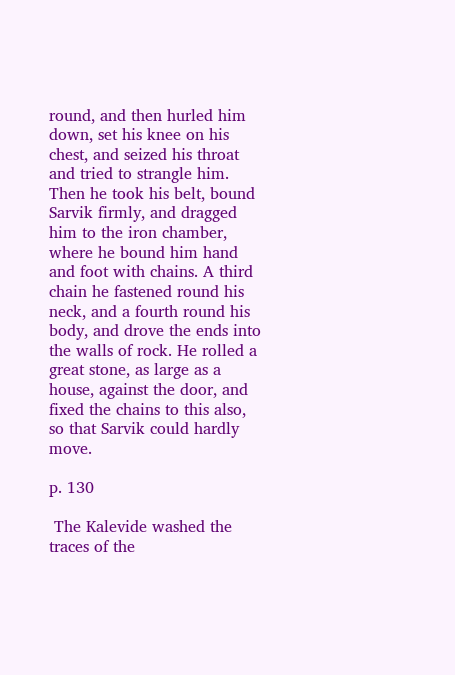round, and then hurled him down, set his knee on his chest, and seized his throat and tried to strangle him. Then he took his belt, bound Sarvik firmly, and dragged him to the iron chamber, where he bound him hand and foot with chains. A third chain he fastened round his neck, and a fourth round his body, and drove the ends into the walls of rock. He rolled a great stone, as large as a house, against the door, and fixed the chains to this also, so that Sarvik could hardly move.

p. 130

 The Kalevide washed the traces of the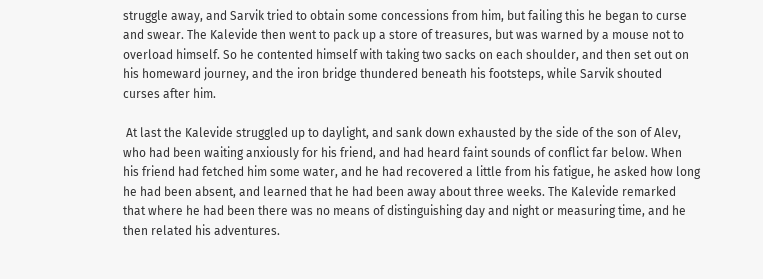struggle away, and Sarvik tried to obtain some concessions from him, but failing this he began to curse and swear. The Kalevide then went to pack up a store of treasures, but was warned by a mouse not to overload himself. So he contented himself with taking two sacks on each shoulder, and then set out on his homeward journey, and the iron bridge thundered beneath his footsteps, while Sarvik shouted curses after him.

 At last the Kalevide struggled up to daylight, and sank down exhausted by the side of the son of Alev, who had been waiting anxiously for his friend, and had heard faint sounds of conflict far below. When his friend had fetched him some water, and he had recovered a little from his fatigue, he asked how long he had been absent, and learned that he had been away about three weeks. The Kalevide remarked that where he had been there was no means of distinguishing day and night or measuring time, and he then related his adventures.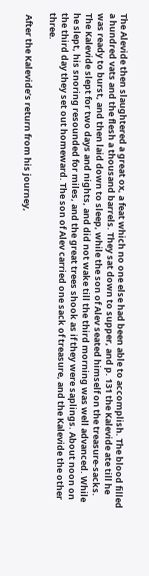The Alevide then slaughtered a great ox, a feat which no one else had been able to accomplish. The blood filled a hundred vats and the flesh a thousand barrels. They sat down to supper, and p. 131 the Kalevide ate till he was ready to burst, and then laid down to sleep, while the son of Alev seated himself on the treasure-sacks. The Kalevide slept for two days and nights, and did not wake till the third morning was well advanced. While he slept, his snoring resounded for miles, and the great trees shook as if they were saplings. About noon on the third day they set out homeward. The son of Alev carried one sack of treasure, and the Kalevide the other three.

 After the Kalevide’s return from his journey,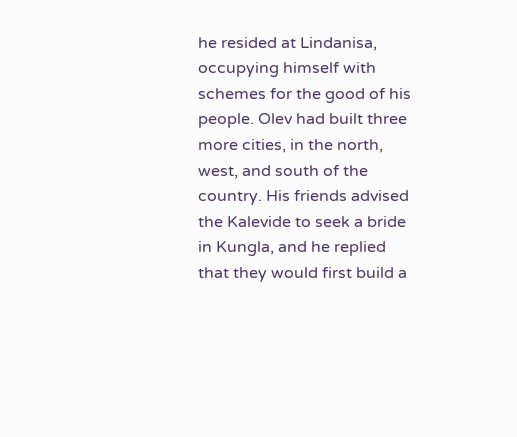he resided at Lindanisa, occupying himself with schemes for the good of his people. Olev had built three more cities, in the north, west, and south of the country. His friends advised the Kalevide to seek a bride in Kungla, and he replied that they would first build a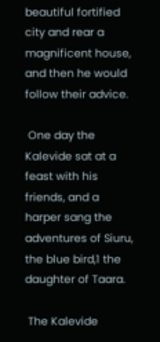beautiful fortified city and rear a magnificent house, and then he would follow their advice.

 One day the Kalevide sat at a feast with his friends, and a harper sang the adventures of Siuru, the blue bird,1 the daughter of Taara.

 The Kalevide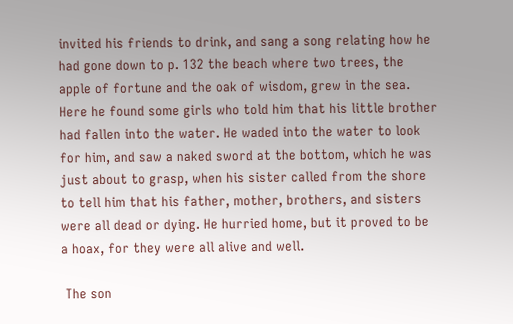invited his friends to drink, and sang a song relating how he had gone down to p. 132 the beach where two trees, the apple of fortune and the oak of wisdom, grew in the sea. Here he found some girls who told him that his little brother had fallen into the water. He waded into the water to look for him, and saw a naked sword at the bottom, which he was just about to grasp, when his sister called from the shore to tell him that his father, mother, brothers, and sisters were all dead or dying. He hurried home, but it proved to be a hoax, for they were all alive and well.

 The son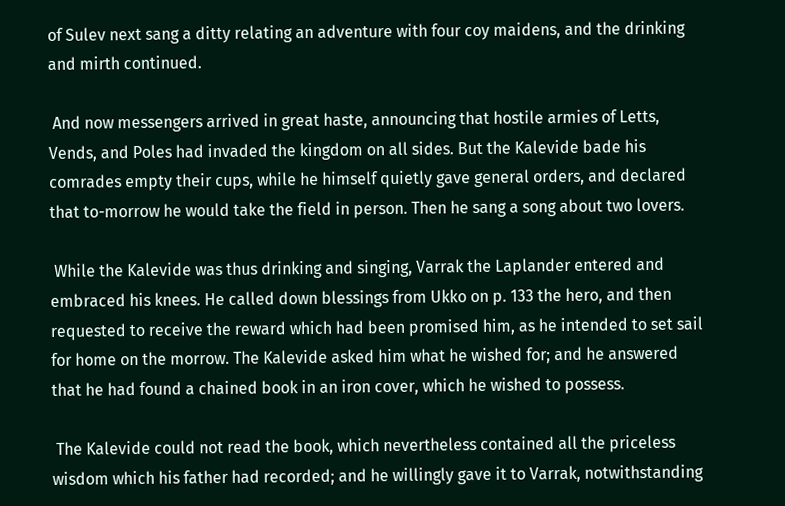of Sulev next sang a ditty relating an adventure with four coy maidens, and the drinking and mirth continued.

 And now messengers arrived in great haste, announcing that hostile armies of Letts, Vends, and Poles had invaded the kingdom on all sides. But the Kalevide bade his comrades empty their cups, while he himself quietly gave general orders, and declared that to-morrow he would take the field in person. Then he sang a song about two lovers.

 While the Kalevide was thus drinking and singing, Varrak the Laplander entered and embraced his knees. He called down blessings from Ukko on p. 133 the hero, and then requested to receive the reward which had been promised him, as he intended to set sail for home on the morrow. The Kalevide asked him what he wished for; and he answered that he had found a chained book in an iron cover, which he wished to possess.

 The Kalevide could not read the book, which nevertheless contained all the priceless wisdom which his father had recorded; and he willingly gave it to Varrak, notwithstanding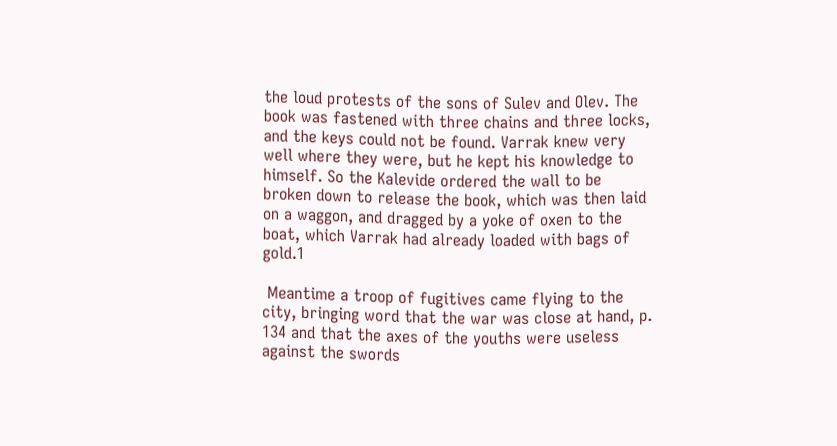the loud protests of the sons of Sulev and Olev. The book was fastened with three chains and three locks, and the keys could not be found. Varrak knew very well where they were, but he kept his knowledge to himself. So the Kalevide ordered the wall to be broken down to release the book, which was then laid on a waggon, and dragged by a yoke of oxen to the boat, which Varrak had already loaded with bags of gold.1

 Meantime a troop of fugitives came flying to the city, bringing word that the war was close at hand, p. 134 and that the axes of the youths were useless against the swords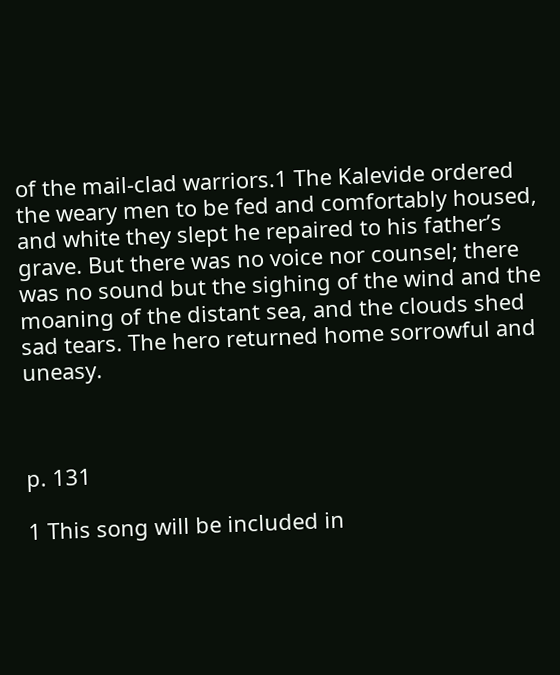of the mail-clad warriors.1 The Kalevide ordered the weary men to be fed and comfortably housed, and white they slept he repaired to his father’s grave. But there was no voice nor counsel; there was no sound but the sighing of the wind and the moaning of the distant sea, and the clouds shed sad tears. The hero returned home sorrowful and uneasy.



p. 131

1 This song will be included in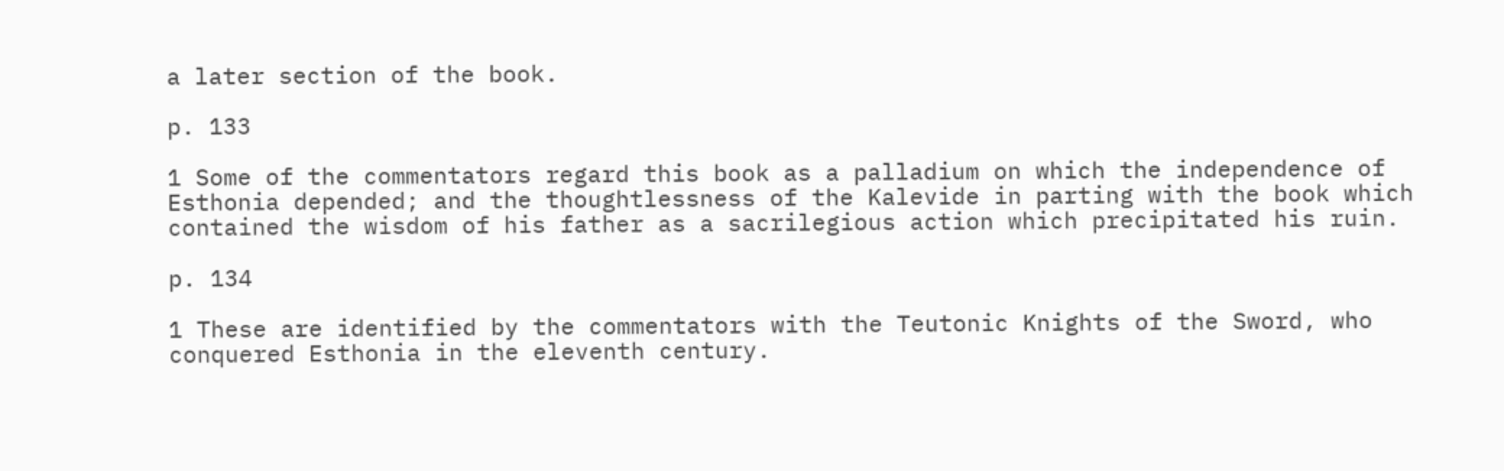a later section of the book.

p. 133

1 Some of the commentators regard this book as a palladium on which the independence of Esthonia depended; and the thoughtlessness of the Kalevide in parting with the book which contained the wisdom of his father as a sacrilegious action which precipitated his ruin.

p. 134

1 These are identified by the commentators with the Teutonic Knights of the Sword, who conquered Esthonia in the eleventh century.